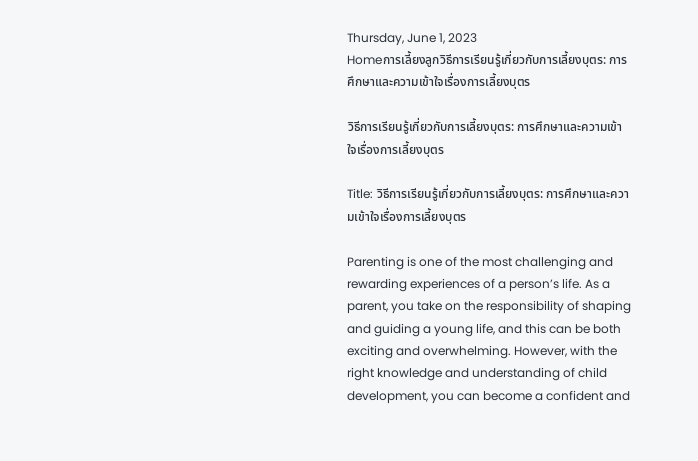Thursday, June 1, 2023
Homeการเลี้ยงลูกวิธีการเรียนรู้เกี่ยวกับการเลี้ยงบุตร: การศึกษาและความเข้าใจเรื่องการเลี้ยงบุตร

วิธีการเรียนรู้เกี่ยวกับการเลี้ยงบุตร: การศึกษาและความเข้าใจเรื่องการเลี้ยงบุตร

Title: วิธีการเรียนรู้เกี่ยวกับการเลี้ยงบุตร: การศึกษาและความเข้าใจเรื่องการเลี้ยงบุตร

Parenting is one of the most challenging and rewarding experiences of a person’s life. As a parent, you take on the responsibility of shaping and guiding a young life, and this can be both exciting and overwhelming. However, with the right knowledge and understanding of child development, you can become a confident and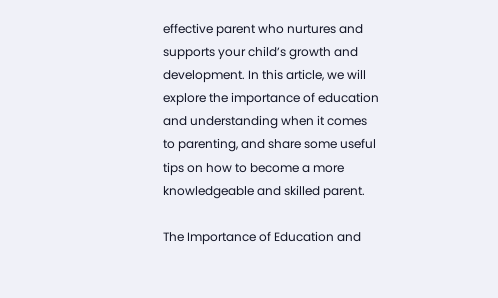effective parent who nurtures and supports your child’s growth and development. In this article, we will explore the importance of education and understanding when it comes to parenting, and share some useful tips on how to become a more knowledgeable and skilled parent.

The Importance of Education and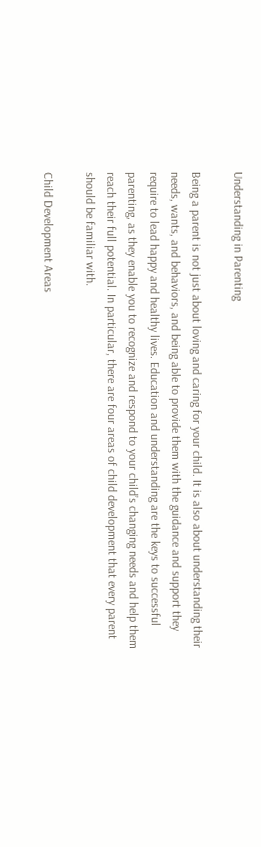Understanding in Parenting

Being a parent is not just about loving and caring for your child. It is also about understanding their needs, wants, and behaviors, and being able to provide them with the guidance and support they require to lead happy and healthy lives. Education and understanding are the keys to successful parenting, as they enable you to recognize and respond to your child’s changing needs and help them reach their full potential. In particular, there are four areas of child development that every parent should be familiar with.

Child Development Areas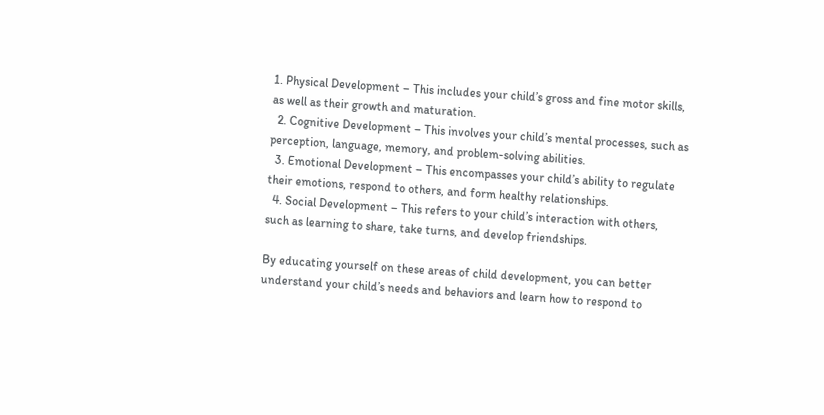1. Physical Development – This includes your child’s gross and fine motor skills, as well as their growth and maturation.
  2. Cognitive Development – This involves your child’s mental processes, such as perception, language, memory, and problem-solving abilities.
  3. Emotional Development – This encompasses your child’s ability to regulate their emotions, respond to others, and form healthy relationships.
  4. Social Development – This refers to your child’s interaction with others, such as learning to share, take turns, and develop friendships.

By educating yourself on these areas of child development, you can better understand your child’s needs and behaviors and learn how to respond to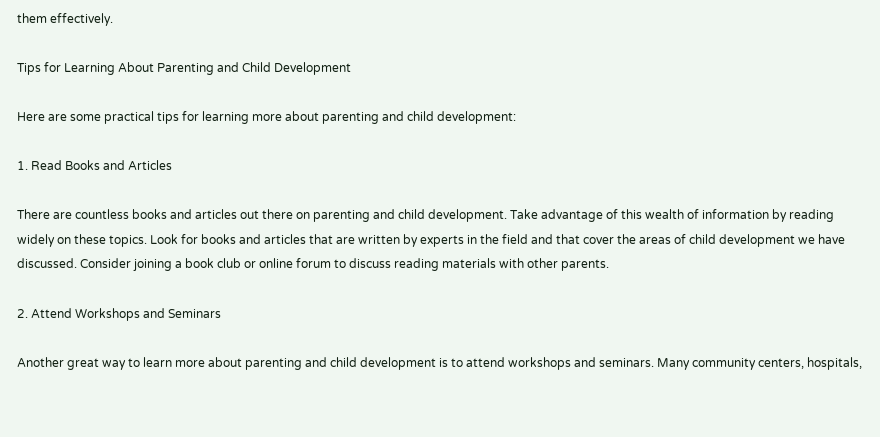them effectively.

Tips for Learning About Parenting and Child Development

Here are some practical tips for learning more about parenting and child development:

1. Read Books and Articles

There are countless books and articles out there on parenting and child development. Take advantage of this wealth of information by reading widely on these topics. Look for books and articles that are written by experts in the field and that cover the areas of child development we have discussed. Consider joining a book club or online forum to discuss reading materials with other parents.

2. Attend Workshops and Seminars

Another great way to learn more about parenting and child development is to attend workshops and seminars. Many community centers, hospitals,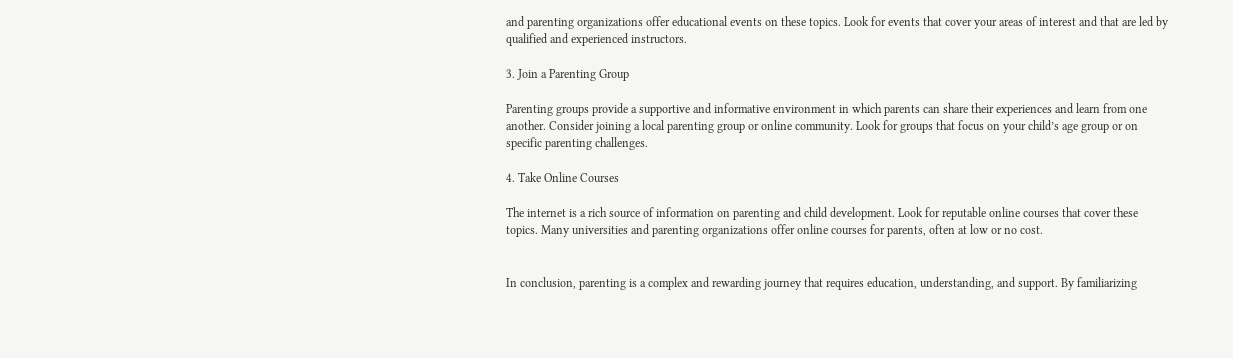and parenting organizations offer educational events on these topics. Look for events that cover your areas of interest and that are led by qualified and experienced instructors.

3. Join a Parenting Group

Parenting groups provide a supportive and informative environment in which parents can share their experiences and learn from one another. Consider joining a local parenting group or online community. Look for groups that focus on your child’s age group or on specific parenting challenges.

4. Take Online Courses

The internet is a rich source of information on parenting and child development. Look for reputable online courses that cover these topics. Many universities and parenting organizations offer online courses for parents, often at low or no cost.


In conclusion, parenting is a complex and rewarding journey that requires education, understanding, and support. By familiarizing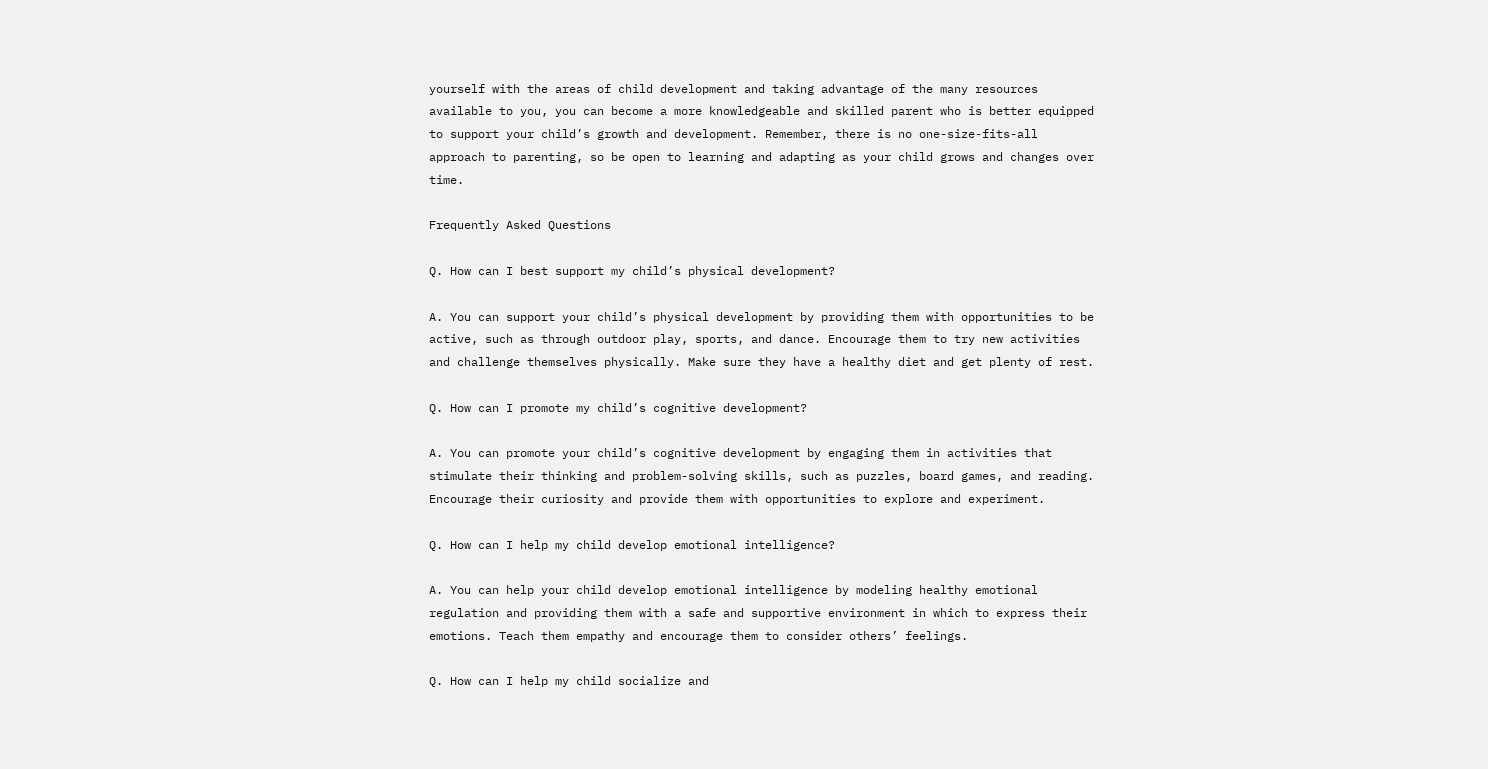yourself with the areas of child development and taking advantage of the many resources available to you, you can become a more knowledgeable and skilled parent who is better equipped to support your child’s growth and development. Remember, there is no one-size-fits-all approach to parenting, so be open to learning and adapting as your child grows and changes over time.

Frequently Asked Questions

Q. How can I best support my child’s physical development?

A. You can support your child’s physical development by providing them with opportunities to be active, such as through outdoor play, sports, and dance. Encourage them to try new activities and challenge themselves physically. Make sure they have a healthy diet and get plenty of rest.

Q. How can I promote my child’s cognitive development?

A. You can promote your child’s cognitive development by engaging them in activities that stimulate their thinking and problem-solving skills, such as puzzles, board games, and reading. Encourage their curiosity and provide them with opportunities to explore and experiment.

Q. How can I help my child develop emotional intelligence?

A. You can help your child develop emotional intelligence by modeling healthy emotional regulation and providing them with a safe and supportive environment in which to express their emotions. Teach them empathy and encourage them to consider others’ feelings.

Q. How can I help my child socialize and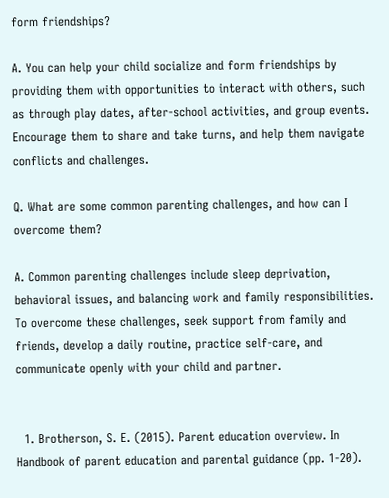form friendships?

A. You can help your child socialize and form friendships by providing them with opportunities to interact with others, such as through play dates, after-school activities, and group events. Encourage them to share and take turns, and help them navigate conflicts and challenges.

Q. What are some common parenting challenges, and how can I overcome them?

A. Common parenting challenges include sleep deprivation, behavioral issues, and balancing work and family responsibilities. To overcome these challenges, seek support from family and friends, develop a daily routine, practice self-care, and communicate openly with your child and partner.


  1. Brotherson, S. E. (2015). Parent education overview. In Handbook of parent education and parental guidance (pp. 1-20).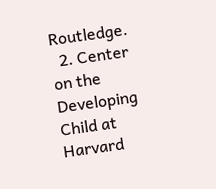Routledge.
  2. Center on the Developing Child at Harvard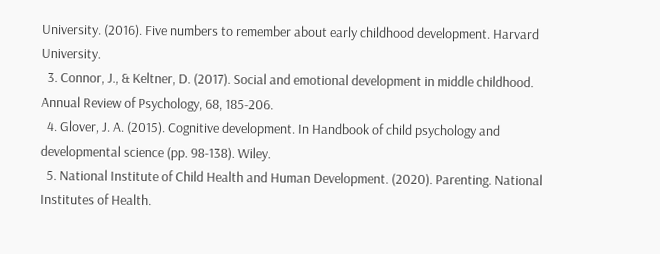University. (2016). Five numbers to remember about early childhood development. Harvard University.
  3. Connor, J., & Keltner, D. (2017). Social and emotional development in middle childhood. Annual Review of Psychology, 68, 185-206.
  4. Glover, J. A. (2015). Cognitive development. In Handbook of child psychology and developmental science (pp. 98-138). Wiley.
  5. National Institute of Child Health and Human Development. (2020). Parenting. National Institutes of Health.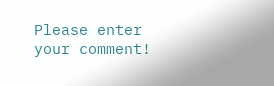Please enter your comment!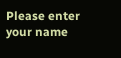Please enter your name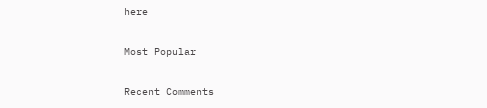here

Most Popular

Recent Comments